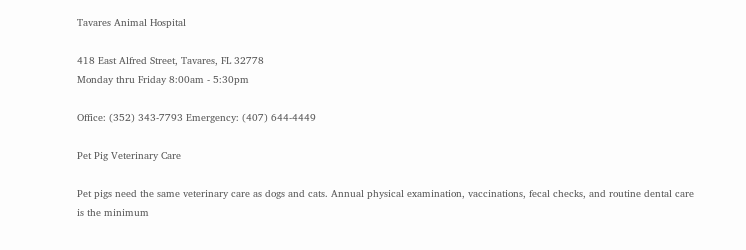Tavares Animal Hospital

418 East Alfred Street, Tavares, FL 32778
Monday thru Friday 8:00am - 5:30pm

Office: (352) 343-7793 Emergency: (407) 644-4449

Pet Pig Veterinary Care

Pet pigs need the same veterinary care as dogs and cats. Annual physical examination, vaccinations, fecal checks, and routine dental care is the minimum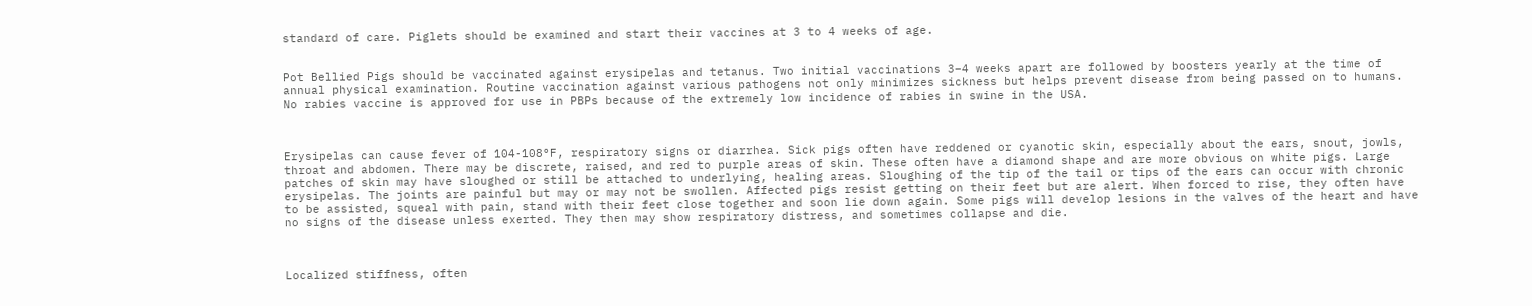standard of care. Piglets should be examined and start their vaccines at 3 to 4 weeks of age.


Pot Bellied Pigs should be vaccinated against erysipelas and tetanus. Two initial vaccinations 3–4 weeks apart are followed by boosters yearly at the time of annual physical examination. Routine vaccination against various pathogens not only minimizes sickness but helps prevent disease from being passed on to humans. No rabies vaccine is approved for use in PBPs because of the extremely low incidence of rabies in swine in the USA.



Erysipelas can cause fever of 104-108°F, respiratory signs or diarrhea. Sick pigs often have reddened or cyanotic skin, especially about the ears, snout, jowls, throat and abdomen. There may be discrete, raised, and red to purple areas of skin. These often have a diamond shape and are more obvious on white pigs. Large patches of skin may have sloughed or still be attached to underlying, healing areas. Sloughing of the tip of the tail or tips of the ears can occur with chronic erysipelas. The joints are painful but may or may not be swollen. Affected pigs resist getting on their feet but are alert. When forced to rise, they often have to be assisted, squeal with pain, stand with their feet close together and soon lie down again. Some pigs will develop lesions in the valves of the heart and have no signs of the disease unless exerted. They then may show respiratory distress, and sometimes collapse and die.



Localized stiffness, often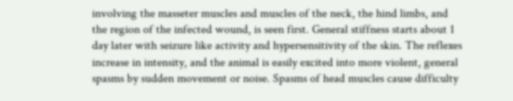involving the masseter muscles and muscles of the neck, the hind limbs, and the region of the infected wound, is seen first. General stiffness starts about 1 day later with seizure like activity and hypersensitivity of the skin. The reflexes increase in intensity, and the animal is easily excited into more violent, general spasms by sudden movement or noise. Spasms of head muscles cause difficulty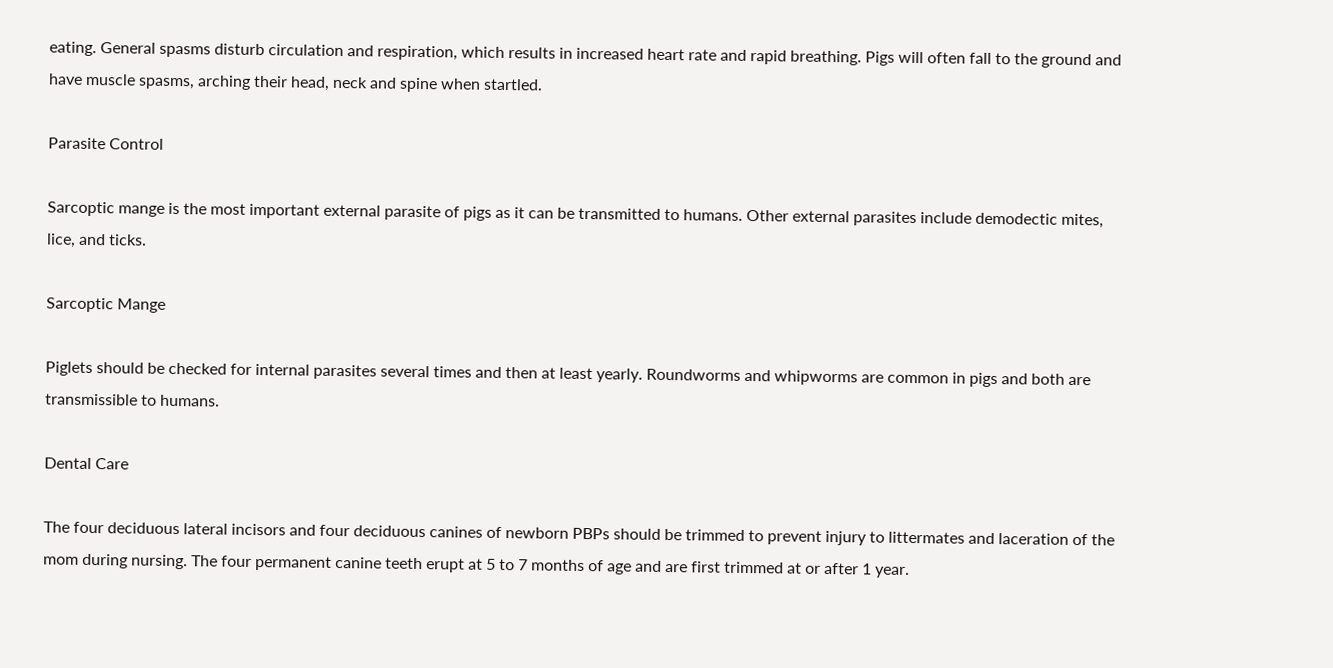eating. General spasms disturb circulation and respiration, which results in increased heart rate and rapid breathing. Pigs will often fall to the ground and have muscle spasms, arching their head, neck and spine when startled.

Parasite Control

Sarcoptic mange is the most important external parasite of pigs as it can be transmitted to humans. Other external parasites include demodectic mites, lice, and ticks.

Sarcoptic Mange

Piglets should be checked for internal parasites several times and then at least yearly. Roundworms and whipworms are common in pigs and both are transmissible to humans.

Dental Care

The four deciduous lateral incisors and four deciduous canines of newborn PBPs should be trimmed to prevent injury to littermates and laceration of the mom during nursing. The four permanent canine teeth erupt at 5 to 7 months of age and are first trimmed at or after 1 year.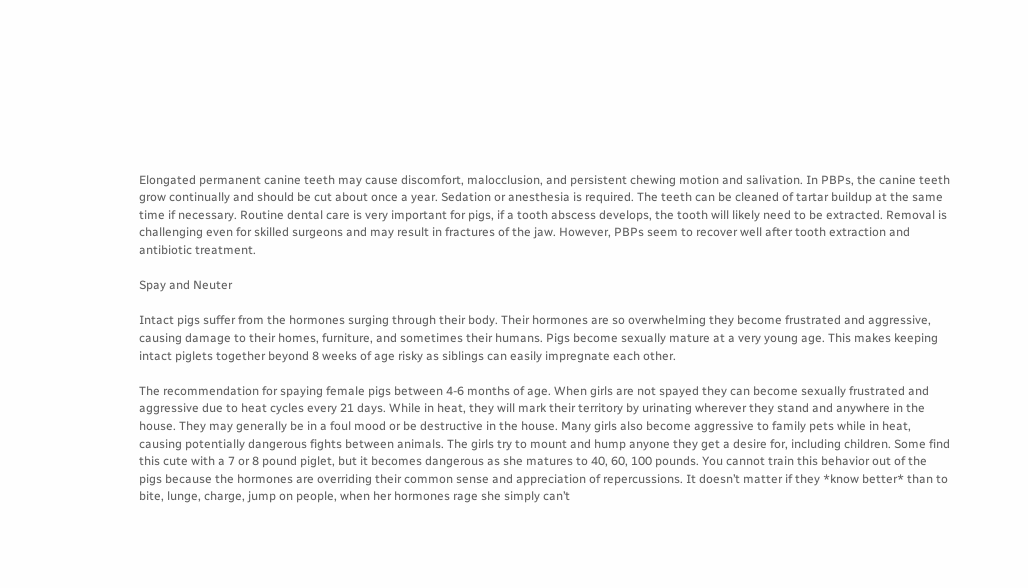Elongated permanent canine teeth may cause discomfort, malocclusion, and persistent chewing motion and salivation. In PBPs, the canine teeth grow continually and should be cut about once a year. Sedation or anesthesia is required. The teeth can be cleaned of tartar buildup at the same time if necessary. Routine dental care is very important for pigs, if a tooth abscess develops, the tooth will likely need to be extracted. Removal is challenging even for skilled surgeons and may result in fractures of the jaw. However, PBPs seem to recover well after tooth extraction and antibiotic treatment.

Spay and Neuter

Intact pigs suffer from the hormones surging through their body. Their hormones are so overwhelming they become frustrated and aggressive, causing damage to their homes, furniture, and sometimes their humans. Pigs become sexually mature at a very young age. This makes keeping intact piglets together beyond 8 weeks of age risky as siblings can easily impregnate each other.

The recommendation for spaying female pigs between 4-6 months of age. When girls are not spayed they can become sexually frustrated and aggressive due to heat cycles every 21 days. While in heat, they will mark their territory by urinating wherever they stand and anywhere in the house. They may generally be in a foul mood or be destructive in the house. Many girls also become aggressive to family pets while in heat, causing potentially dangerous fights between animals. The girls try to mount and hump anyone they get a desire for, including children. Some find this cute with a 7 or 8 pound piglet, but it becomes dangerous as she matures to 40, 60, 100 pounds. You cannot train this behavior out of the pigs because the hormones are overriding their common sense and appreciation of repercussions. It doesn’t matter if they *know better* than to bite, lunge, charge, jump on people, when her hormones rage she simply can’t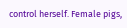control herself. Female pigs,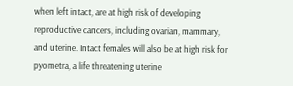when left intact, are at high risk of developing reproductive cancers, including ovarian, mammary, and uterine. Intact females will also be at high risk for pyometra, a life threatening uterine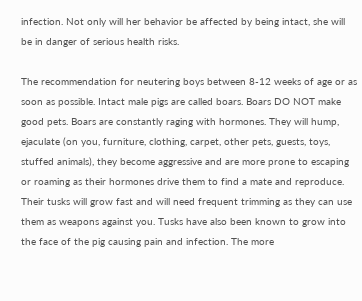infection. Not only will her behavior be affected by being intact, she will be in danger of serious health risks.

The recommendation for neutering boys between 8-12 weeks of age or as soon as possible. Intact male pigs are called boars. Boars DO NOT make good pets. Boars are constantly raging with hormones. They will hump, ejaculate (on you, furniture, clothing, carpet, other pets, guests, toys, stuffed animals), they become aggressive and are more prone to escaping or roaming as their hormones drive them to find a mate and reproduce. Their tusks will grow fast and will need frequent trimming as they can use them as weapons against you. Tusks have also been known to grow into the face of the pig causing pain and infection. The more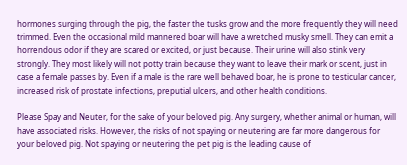hormones surging through the pig, the faster the tusks grow and the more frequently they will need trimmed. Even the occasional mild mannered boar will have a wretched musky smell. They can emit a horrendous odor if they are scared or excited, or just because. Their urine will also stink very strongly. They most likely will not potty train because they want to leave their mark or scent, just in case a female passes by. Even if a male is the rare well behaved boar, he is prone to testicular cancer, increased risk of prostate infections, preputial ulcers, and other health conditions.

Please Spay and Neuter, for the sake of your beloved pig. Any surgery, whether animal or human, will have associated risks. However, the risks of not spaying or neutering are far more dangerous for your beloved pig. Not spaying or neutering the pet pig is the leading cause of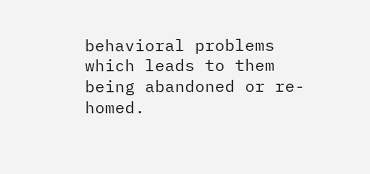behavioral problems which leads to them being abandoned or re-homed.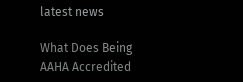latest news

What Does Being AAHA Accredited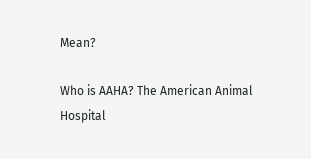Mean?

Who is AAHA? The American Animal Hospital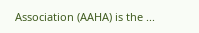Association (AAHA) is the ...